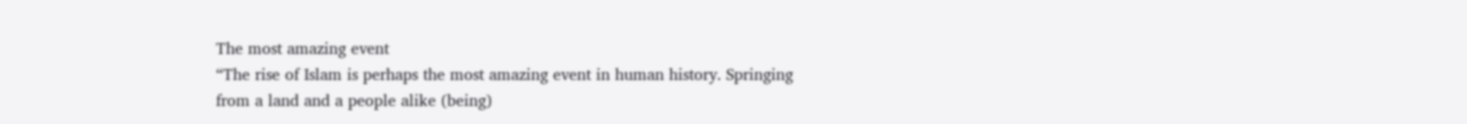The most amazing event
“The rise of Islam is perhaps the most amazing event in human history. Springing from a land and a people alike (being)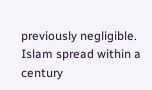previously negligible. Islam spread within a century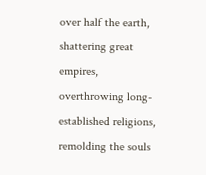over half the earth, shattering great empires, overthrowing long-established religions, remolding the souls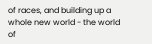of races, and building up a whole new world - the world of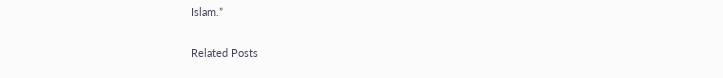Islam.”

Related Posts